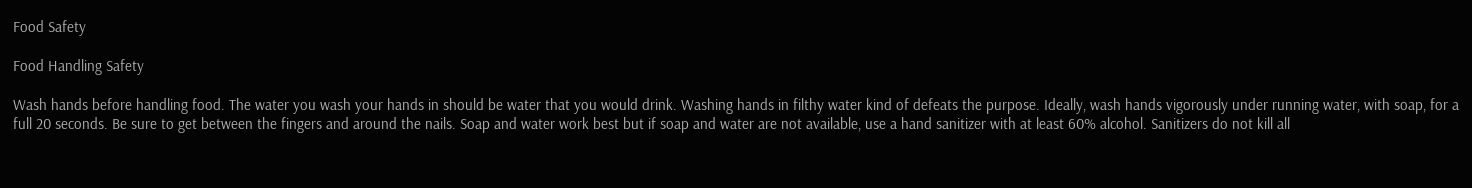Food Safety

Food Handling Safety

Wash hands before handling food. The water you wash your hands in should be water that you would drink. Washing hands in filthy water kind of defeats the purpose. Ideally, wash hands vigorously under running water, with soap, for a full 20 seconds. Be sure to get between the fingers and around the nails. Soap and water work best but if soap and water are not available, use a hand sanitizer with at least 60% alcohol. Sanitizers do not kill all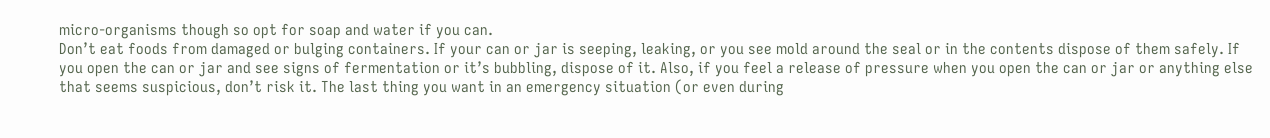micro-organisms though so opt for soap and water if you can.
Don’t eat foods from damaged or bulging containers. If your can or jar is seeping, leaking, or you see mold around the seal or in the contents dispose of them safely. If you open the can or jar and see signs of fermentation or it’s bubbling, dispose of it. Also, if you feel a release of pressure when you open the can or jar or anything else that seems suspicious, don’t risk it. The last thing you want in an emergency situation (or even during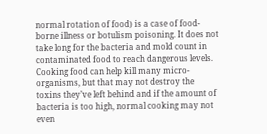normal rotation of food) is a case of food-borne illness or botulism poisoning. It does not take long for the bacteria and mold count in contaminated food to reach dangerous levels. Cooking food can help kill many micro-organisms, but that may not destroy the toxins they’ve left behind and if the amount of bacteria is too high, normal cooking may not even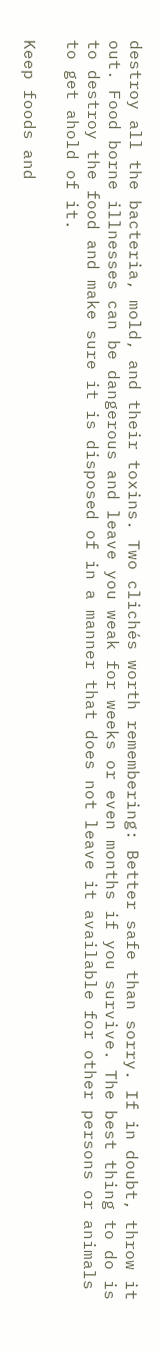destroy all the bacteria, mold, and their toxins. Two clichés worth remembering: Better safe than sorry. If in doubt, throw it out. Food borne illnesses can be dangerous and leave you weak for weeks or even months if you survive. The best thing to do is to destroy the food and make sure it is disposed of in a manner that does not leave it available for other persons or animals to get ahold of it.

Keep foods and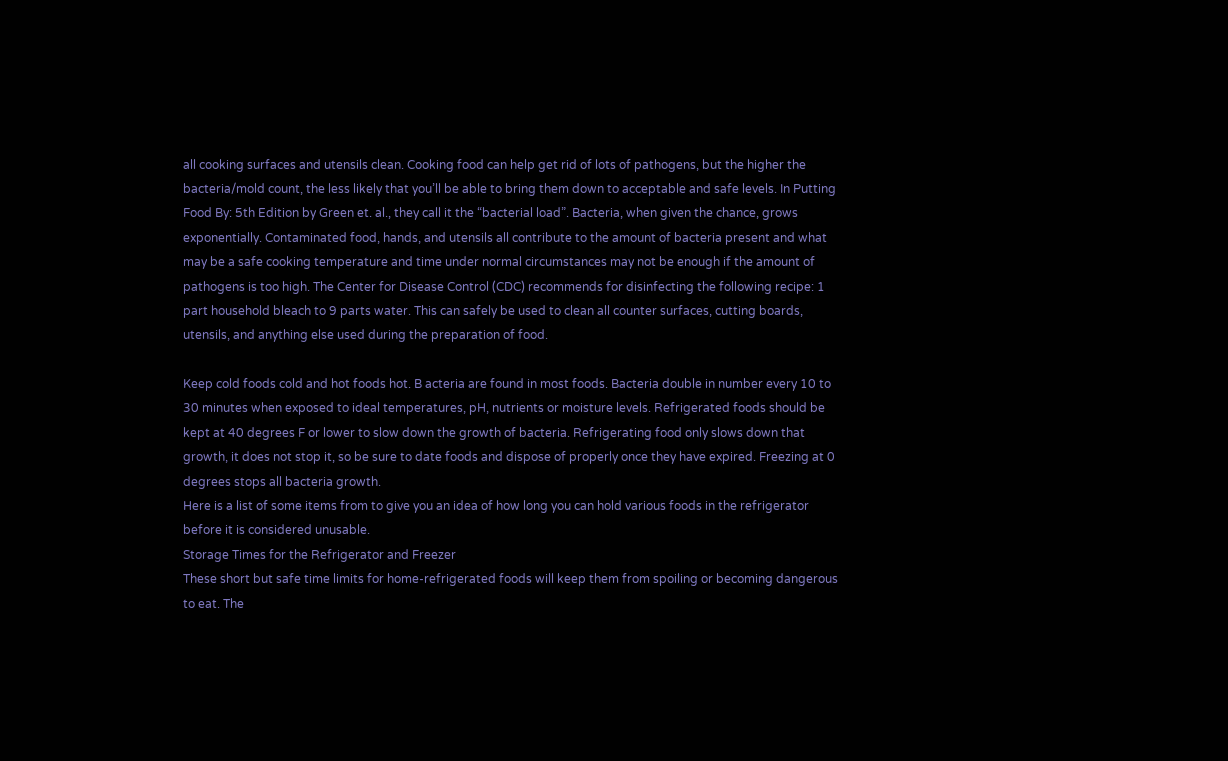all cooking surfaces and utensils clean. Cooking food can help get rid of lots of pathogens, but the higher the bacteria/mold count, the less likely that you’ll be able to bring them down to acceptable and safe levels. In Putting Food By: 5th Edition by Green et. al., they call it the “bacterial load”. Bacteria, when given the chance, grows exponentially. Contaminated food, hands, and utensils all contribute to the amount of bacteria present and what may be a safe cooking temperature and time under normal circumstances may not be enough if the amount of pathogens is too high. The Center for Disease Control (CDC) recommends for disinfecting the following recipe: 1 part household bleach to 9 parts water. This can safely be used to clean all counter surfaces, cutting boards, utensils, and anything else used during the preparation of food.

Keep cold foods cold and hot foods hot. B acteria are found in most foods. Bacteria double in number every 10 to 30 minutes when exposed to ideal temperatures, pH, nutrients or moisture levels. Refrigerated foods should be kept at 40 degrees F or lower to slow down the growth of bacteria. Refrigerating food only slows down that growth, it does not stop it, so be sure to date foods and dispose of properly once they have expired. Freezing at 0 degrees stops all bacteria growth.
Here is a list of some items from to give you an idea of how long you can hold various foods in the refrigerator before it is considered unusable.
Storage Times for the Refrigerator and Freezer
These short but safe time limits for home-refrigerated foods will keep them from spoiling or becoming dangerous to eat. The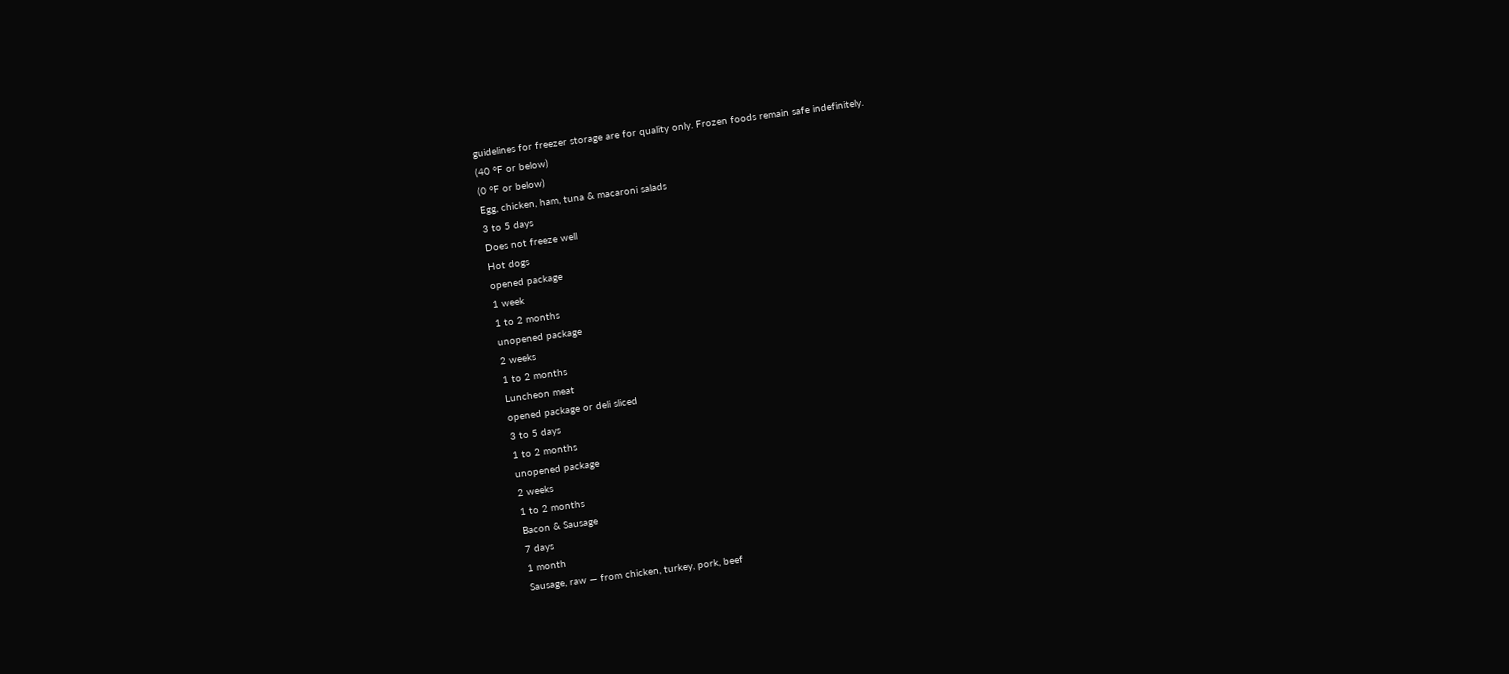guidelines for freezer storage are for quality only. Frozen foods remain safe indefinitely.
(40 °F or below)
(0 °F or below)
Egg, chicken, ham, tuna & macaroni salads
3 to 5 days
Does not freeze well
Hot dogs
opened package
1 week
1 to 2 months
unopened package
2 weeks
1 to 2 months
Luncheon meat
opened package or deli sliced
3 to 5 days
1 to 2 months
unopened package
2 weeks
1 to 2 months
Bacon & Sausage
7 days
1 month
Sausage, raw — from chicken, turkey, pork, beef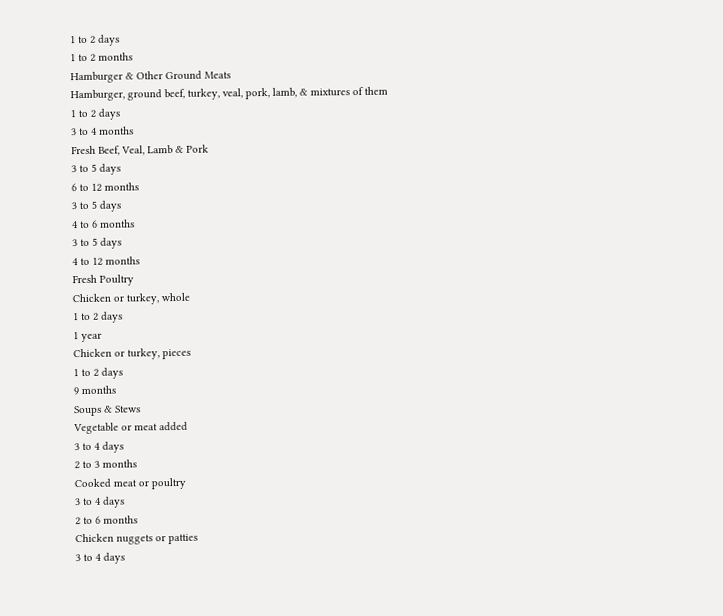1 to 2 days
1 to 2 months
Hamburger & Other Ground Meats
Hamburger, ground beef, turkey, veal, pork, lamb, & mixtures of them
1 to 2 days
3 to 4 months
Fresh Beef, Veal, Lamb & Pork
3 to 5 days
6 to 12 months
3 to 5 days
4 to 6 months
3 to 5 days
4 to 12 months
Fresh Poultry
Chicken or turkey, whole
1 to 2 days
1 year
Chicken or turkey, pieces
1 to 2 days
9 months
Soups & Stews
Vegetable or meat added
3 to 4 days
2 to 3 months
Cooked meat or poultry
3 to 4 days
2 to 6 months
Chicken nuggets or patties
3 to 4 days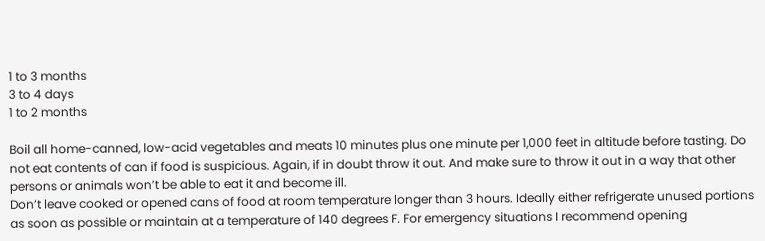1 to 3 months
3 to 4 days
1 to 2 months

Boil all home-canned, low-acid vegetables and meats 10 minutes plus one minute per 1,000 feet in altitude before tasting. Do not eat contents of can if food is suspicious. Again, if in doubt throw it out. And make sure to throw it out in a way that other persons or animals won’t be able to eat it and become ill.
Don’t leave cooked or opened cans of food at room temperature longer than 3 hours. Ideally either refrigerate unused portions as soon as possible or maintain at a temperature of 140 degrees F. For emergency situations I recommend opening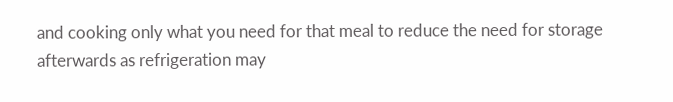and cooking only what you need for that meal to reduce the need for storage afterwards as refrigeration may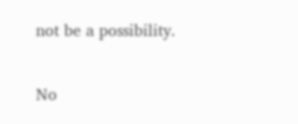not be a possibility.

No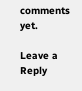comments yet.

Leave a Reply